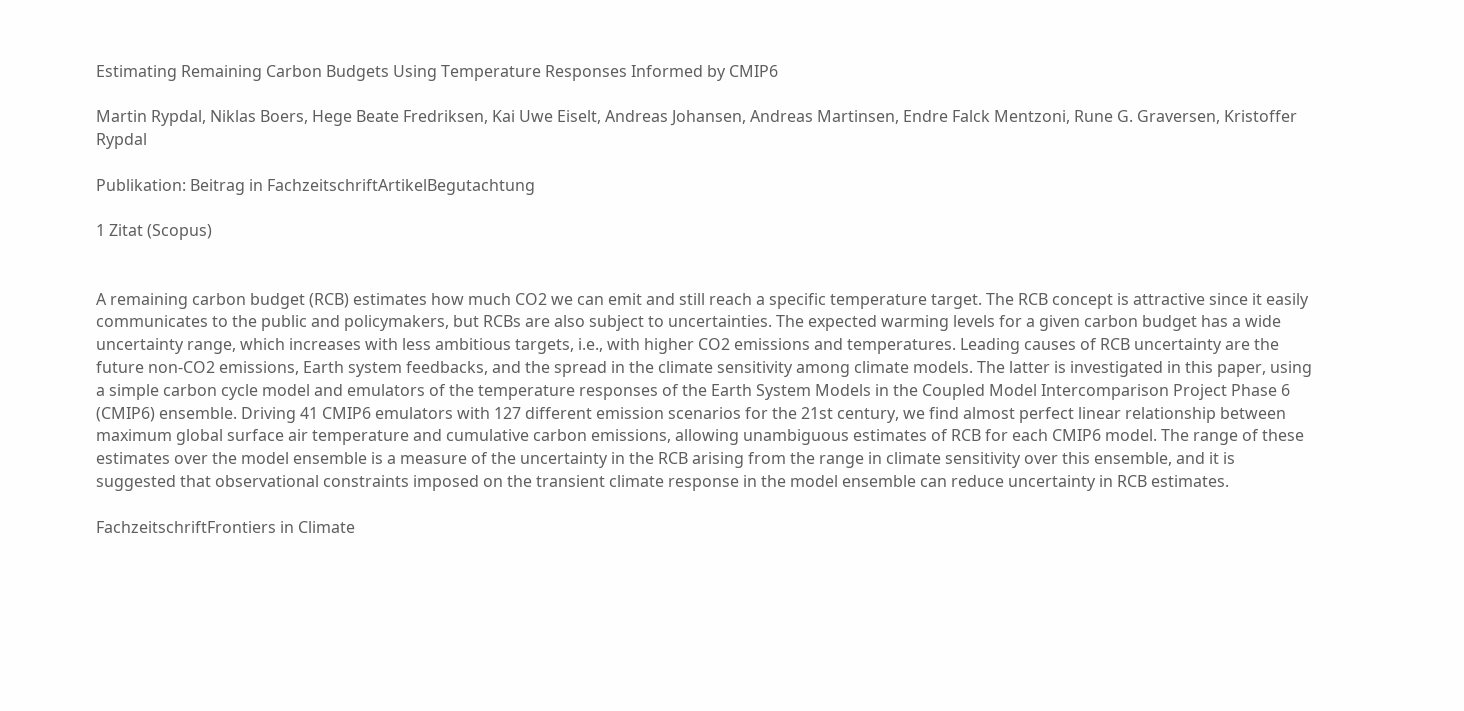Estimating Remaining Carbon Budgets Using Temperature Responses Informed by CMIP6

Martin Rypdal, Niklas Boers, Hege Beate Fredriksen, Kai Uwe Eiselt, Andreas Johansen, Andreas Martinsen, Endre Falck Mentzoni, Rune G. Graversen, Kristoffer Rypdal

Publikation: Beitrag in FachzeitschriftArtikelBegutachtung

1 Zitat (Scopus)


A remaining carbon budget (RCB) estimates how much CO2 we can emit and still reach a specific temperature target. The RCB concept is attractive since it easily communicates to the public and policymakers, but RCBs are also subject to uncertainties. The expected warming levels for a given carbon budget has a wide uncertainty range, which increases with less ambitious targets, i.e., with higher CO2 emissions and temperatures. Leading causes of RCB uncertainty are the future non-CO2 emissions, Earth system feedbacks, and the spread in the climate sensitivity among climate models. The latter is investigated in this paper, using a simple carbon cycle model and emulators of the temperature responses of the Earth System Models in the Coupled Model Intercomparison Project Phase 6 (CMIP6) ensemble. Driving 41 CMIP6 emulators with 127 different emission scenarios for the 21st century, we find almost perfect linear relationship between maximum global surface air temperature and cumulative carbon emissions, allowing unambiguous estimates of RCB for each CMIP6 model. The range of these estimates over the model ensemble is a measure of the uncertainty in the RCB arising from the range in climate sensitivity over this ensemble, and it is suggested that observational constraints imposed on the transient climate response in the model ensemble can reduce uncertainty in RCB estimates.

FachzeitschriftFrontiers in Climate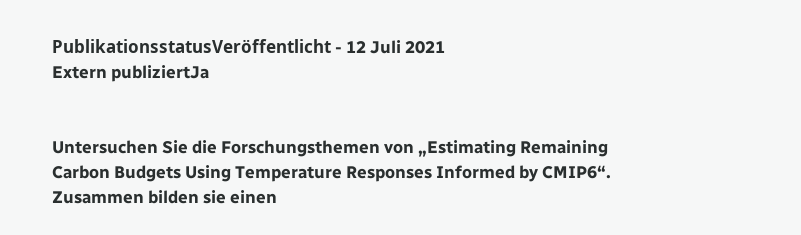PublikationsstatusVeröffentlicht - 12 Juli 2021
Extern publiziertJa


Untersuchen Sie die Forschungsthemen von „Estimating Remaining Carbon Budgets Using Temperature Responses Informed by CMIP6“. Zusammen bilden sie einen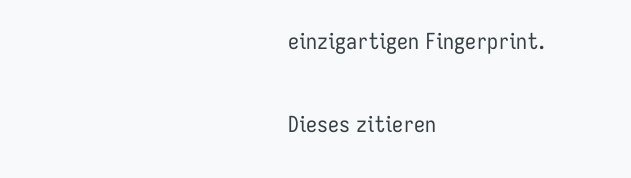einzigartigen Fingerprint.

Dieses zitieren